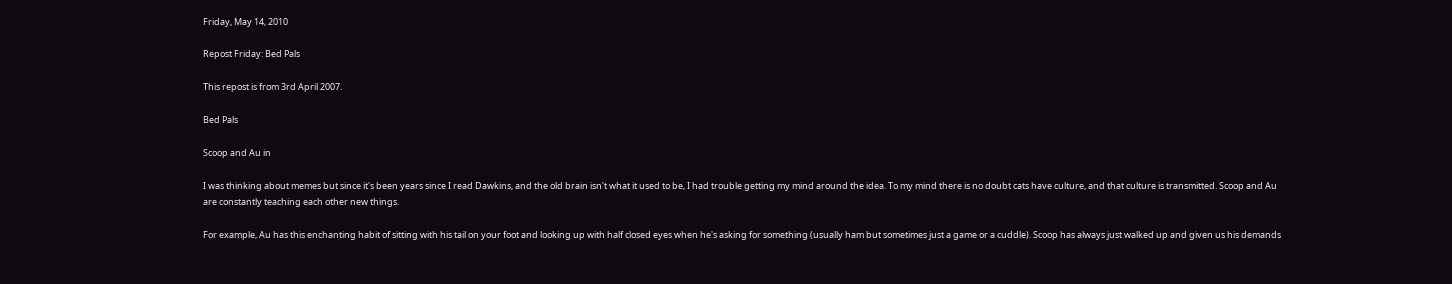Friday, May 14, 2010

Repost Friday: Bed Pals

This repost is from 3rd April 2007.

Bed Pals

Scoop and Au in

I was thinking about memes but since it's been years since I read Dawkins, and the old brain isn't what it used to be, I had trouble getting my mind around the idea. To my mind there is no doubt cats have culture, and that culture is transmitted. Scoop and Au are constantly teaching each other new things.

For example, Au has this enchanting habit of sitting with his tail on your foot and looking up with half closed eyes when he's asking for something (usually ham but sometimes just a game or a cuddle). Scoop has always just walked up and given us his demands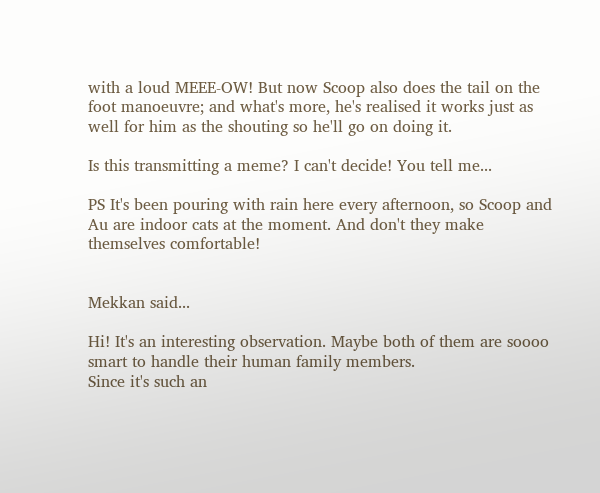with a loud MEEE-OW! But now Scoop also does the tail on the foot manoeuvre; and what's more, he's realised it works just as well for him as the shouting so he'll go on doing it.

Is this transmitting a meme? I can't decide! You tell me...

PS It's been pouring with rain here every afternoon, so Scoop and Au are indoor cats at the moment. And don't they make themselves comfortable!


Mekkan said...

Hi! It's an interesting observation. Maybe both of them are soooo smart to handle their human family members.
Since it's such an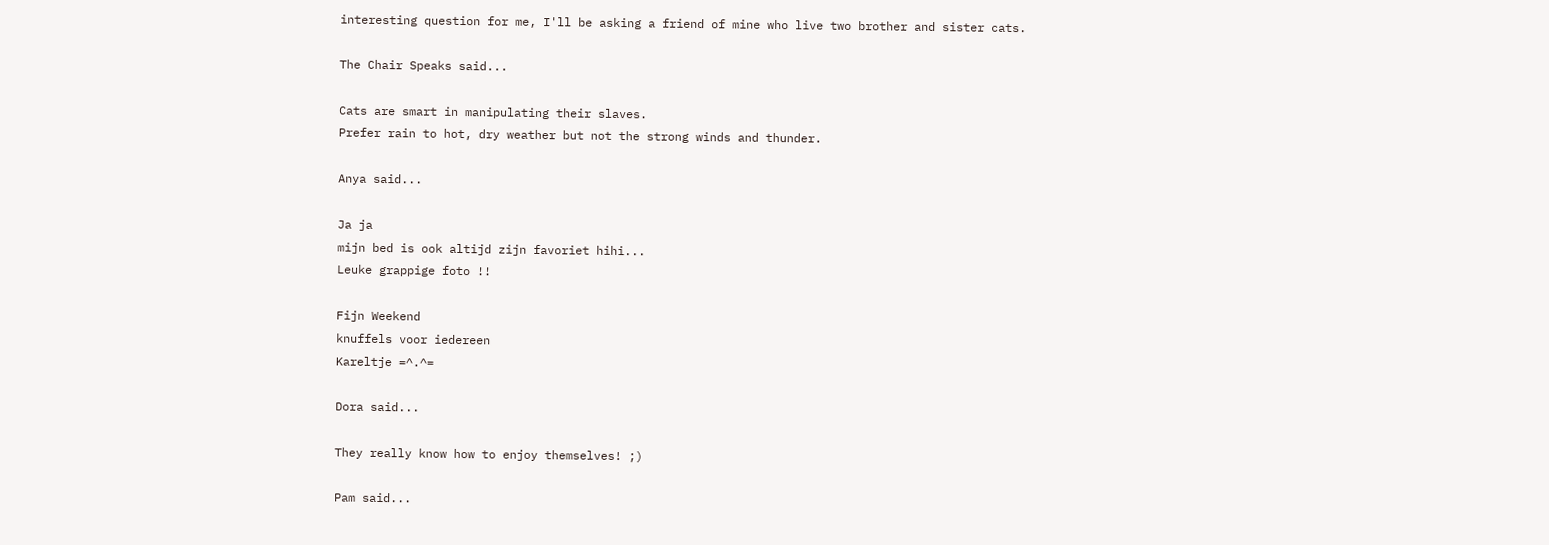interesting question for me, I'll be asking a friend of mine who live two brother and sister cats.

The Chair Speaks said...

Cats are smart in manipulating their slaves.
Prefer rain to hot, dry weather but not the strong winds and thunder.

Anya said...

Ja ja
mijn bed is ook altijd zijn favoriet hihi...
Leuke grappige foto !!

Fijn Weekend
knuffels voor iedereen
Kareltje =^.^=

Dora said...

They really know how to enjoy themselves! ;)

Pam said...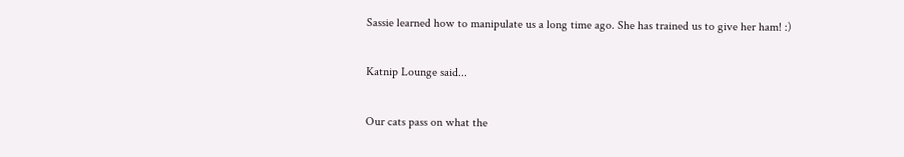Sassie learned how to manipulate us a long time ago. She has trained us to give her ham! :)

Katnip Lounge said...

Our cats pass on what the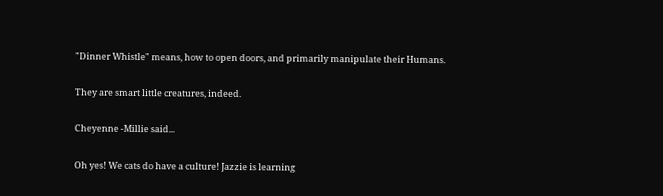"Dinner Whistle" means, how to open doors, and primarily manipulate their Humans.

They are smart little creatures, indeed.

Cheyenne -Millie said...

Oh yes! We cats do have a culture! Jazzie is learning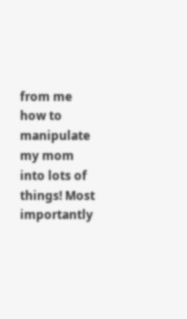from me how to manipulate my mom into lots of things! Most importantly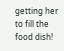getting her to fill the food dish!